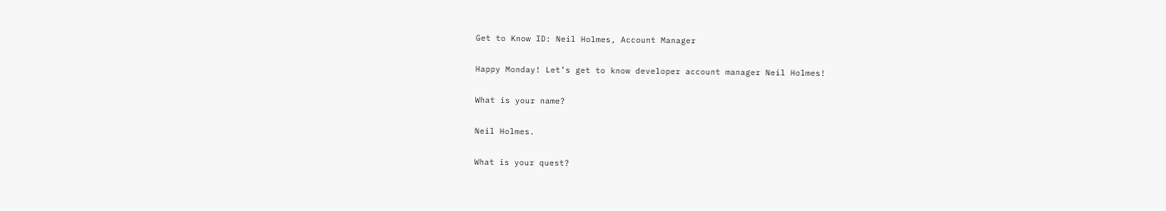Get to Know ID: Neil Holmes, Account Manager

Happy Monday! Let’s get to know developer account manager Neil Holmes!

What is your name?

Neil Holmes.

What is your quest?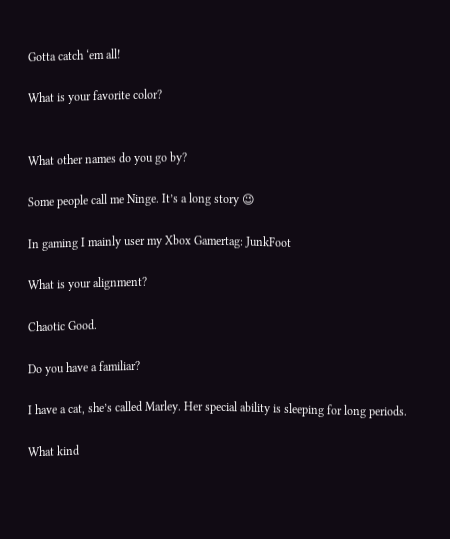Gotta catch ‘em all!

What is your favorite color?


What other names do you go by?

Some people call me Ninge. It’s a long story 😉

In gaming I mainly user my Xbox Gamertag: JunkFoot

What is your alignment?

Chaotic Good.

Do you have a familiar?

I have a cat, she’s called Marley. Her special ability is sleeping for long periods.

What kind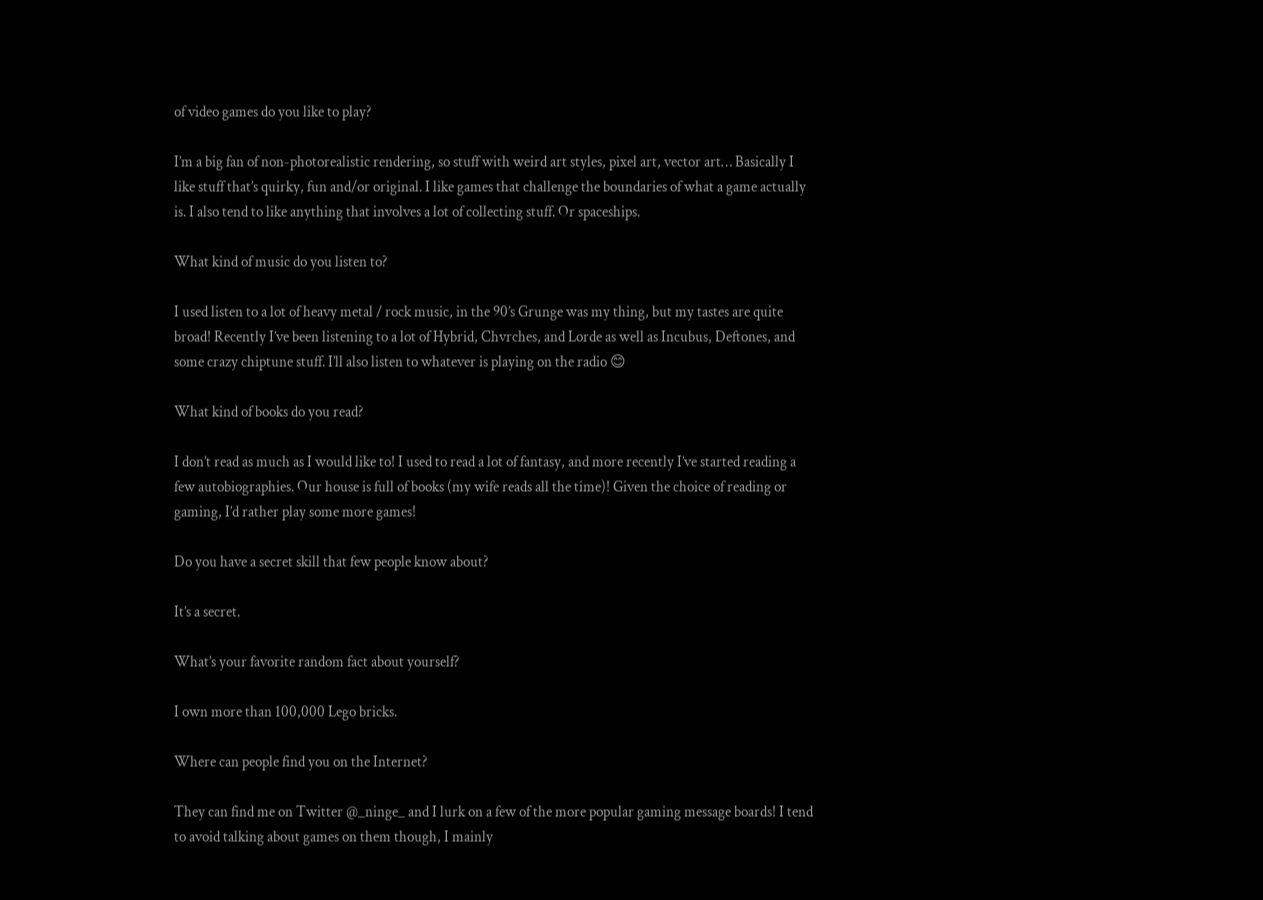of video games do you like to play?

I’m a big fan of non-photorealistic rendering, so stuff with weird art styles, pixel art, vector art… Basically I like stuff that’s quirky, fun and/or original. I like games that challenge the boundaries of what a game actually is. I also tend to like anything that involves a lot of collecting stuff. Or spaceships.

What kind of music do you listen to?

I used listen to a lot of heavy metal / rock music, in the 90’s Grunge was my thing, but my tastes are quite broad! Recently I’ve been listening to a lot of Hybrid, Chvrches, and Lorde as well as Incubus, Deftones, and some crazy chiptune stuff. I’ll also listen to whatever is playing on the radio 😊

What kind of books do you read?

I don’t read as much as I would like to! I used to read a lot of fantasy, and more recently I’ve started reading a few autobiographies. Our house is full of books (my wife reads all the time)! Given the choice of reading or gaming, I’d rather play some more games!

Do you have a secret skill that few people know about?

It’s a secret.

What’s your favorite random fact about yourself?

I own more than 100,000 Lego bricks.

Where can people find you on the Internet?

They can find me on Twitter @_ninge_ and I lurk on a few of the more popular gaming message boards! I tend to avoid talking about games on them though, I mainly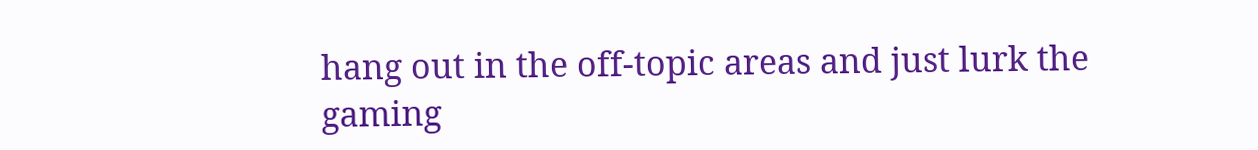hang out in the off-topic areas and just lurk the gaming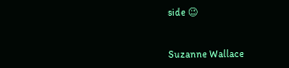side 😉


Suzanne Wallace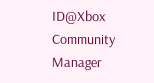ID@Xbox Community Manager